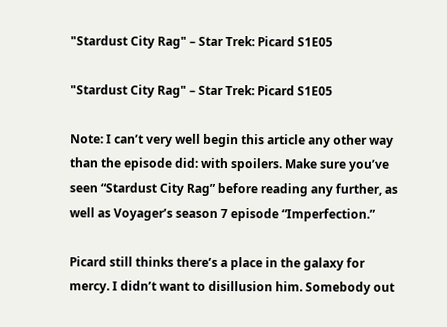"Stardust City Rag" – Star Trek: Picard S1E05

"Stardust City Rag" – Star Trek: Picard S1E05

Note: I can’t very well begin this article any other way than the episode did: with spoilers. Make sure you’ve seen “Stardust City Rag” before reading any further, as well as Voyager’s season 7 episode “Imperfection.”

Picard still thinks there’s a place in the galaxy for mercy. I didn’t want to disillusion him. Somebody out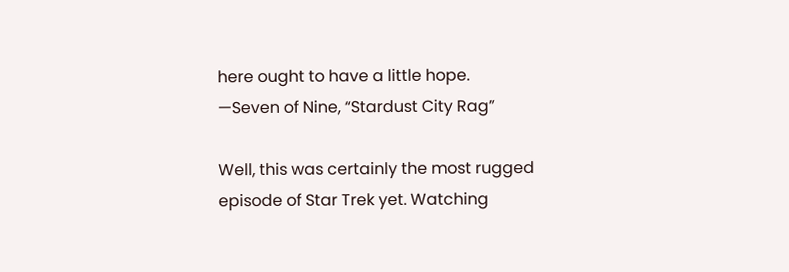here ought to have a little hope.
—Seven of Nine, “Stardust City Rag”

Well, this was certainly the most rugged episode of Star Trek yet. Watching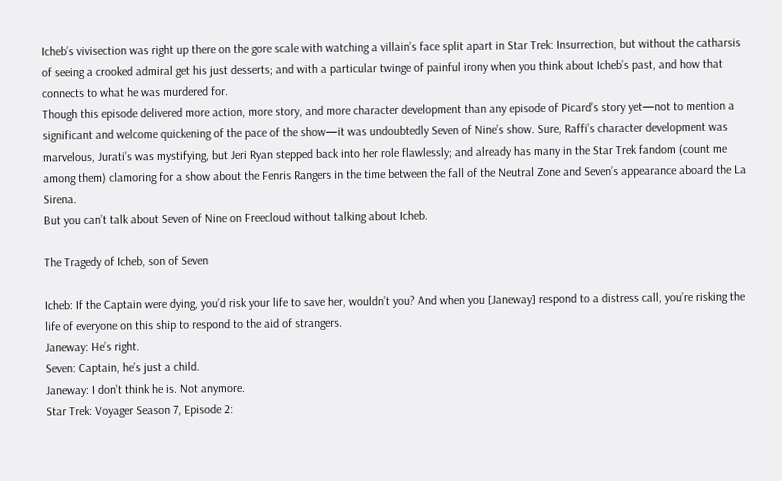Icheb’s vivisection was right up there on the gore scale with watching a villain’s face split apart in Star Trek: Insurrection, but without the catharsis of seeing a crooked admiral get his just desserts; and with a particular twinge of painful irony when you think about Icheb’s past, and how that connects to what he was murdered for.
Though this episode delivered more action, more story, and more character development than any episode of Picard’s story yet—not to mention a significant and welcome quickening of the pace of the show—it was undoubtedly Seven of Nine’s show. Sure, Raffi’s character development was marvelous, Jurati’s was mystifying, but Jeri Ryan stepped back into her role flawlessly; and already has many in the Star Trek fandom (count me among them) clamoring for a show about the Fenris Rangers in the time between the fall of the Neutral Zone and Seven’s appearance aboard the La Sirena.
But you can’t talk about Seven of Nine on Freecloud without talking about Icheb.

The Tragedy of Icheb, son of Seven

Icheb: If the Captain were dying, you’d risk your life to save her, wouldn’t you? And when you [Janeway] respond to a distress call, you’re risking the life of everyone on this ship to respond to the aid of strangers.
Janeway: He’s right.
Seven: Captain, he’s just a child.
Janeway: I don’t think he is. Not anymore.
Star Trek: Voyager Season 7, Episode 2: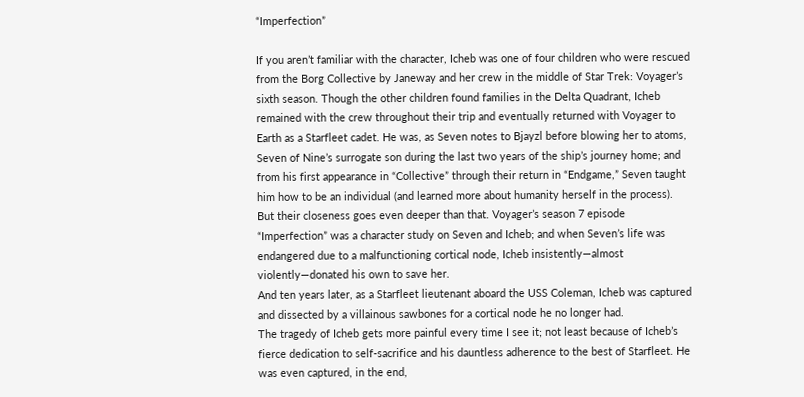“Imperfection”

If you aren’t familiar with the character, Icheb was one of four children who were rescued from the Borg Collective by Janeway and her crew in the middle of Star Trek: Voyager’s sixth season. Though the other children found families in the Delta Quadrant, Icheb remained with the crew throughout their trip and eventually returned with Voyager to Earth as a Starfleet cadet. He was, as Seven notes to Bjayzl before blowing her to atoms, Seven of Nine’s surrogate son during the last two years of the ship’s journey home; and from his first appearance in “Collective” through their return in “Endgame,” Seven taught him how to be an individual (and learned more about humanity herself in the process).
But their closeness goes even deeper than that. Voyager’s season 7 episode “Imperfection” was a character study on Seven and Icheb; and when Seven’s life was endangered due to a malfunctioning cortical node, Icheb insistently—almost violently—donated his own to save her.
And ten years later, as a Starfleet lieutenant aboard the USS Coleman, Icheb was captured and dissected by a villainous sawbones for a cortical node he no longer had.
The tragedy of Icheb gets more painful every time I see it; not least because of Icheb’s fierce dedication to self-sacrifice and his dauntless adherence to the best of Starfleet. He was even captured, in the end,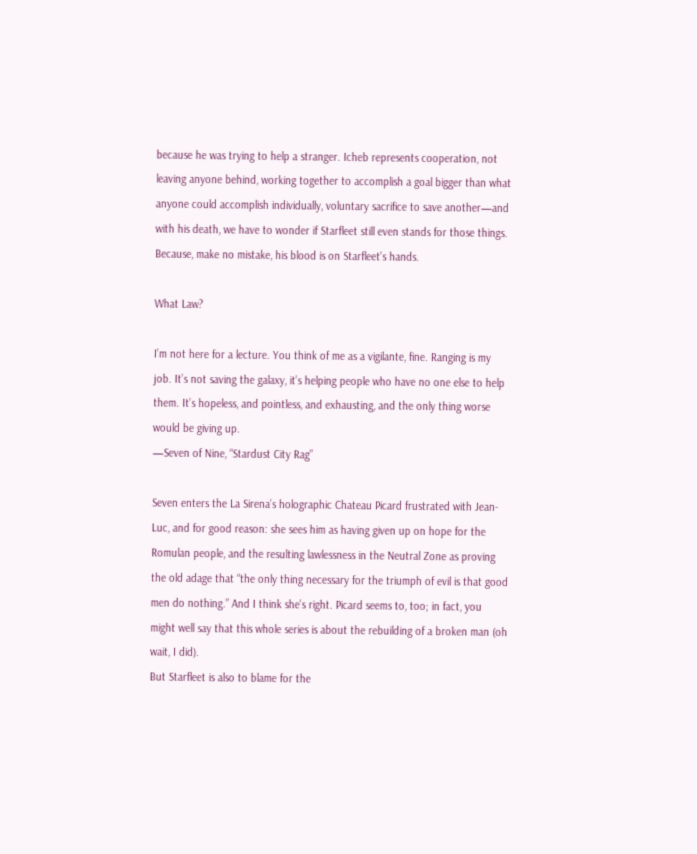because he was trying to help a stranger. Icheb represents cooperation, not leaving anyone behind, working together to accomplish a goal bigger than what anyone could accomplish individually, voluntary sacrifice to save another—and with his death, we have to wonder if Starfleet still even stands for those things.
Because, make no mistake, his blood is on Starfleet’s hands.

What Law?

I’m not here for a lecture. You think of me as a vigilante, fine. Ranging is my job. It’s not saving the galaxy, it’s helping people who have no one else to help them. It’s hopeless, and pointless, and exhausting, and the only thing worse would be giving up.
—Seven of Nine, “Stardust City Rag”

Seven enters the La Sirena’s holographic Chateau Picard frustrated with Jean-Luc, and for good reason: she sees him as having given up on hope for the Romulan people, and the resulting lawlessness in the Neutral Zone as proving the old adage that “the only thing necessary for the triumph of evil is that good men do nothing.” And I think she’s right. Picard seems to, too; in fact, you might well say that this whole series is about the rebuilding of a broken man (oh wait, I did).
But Starfleet is also to blame for the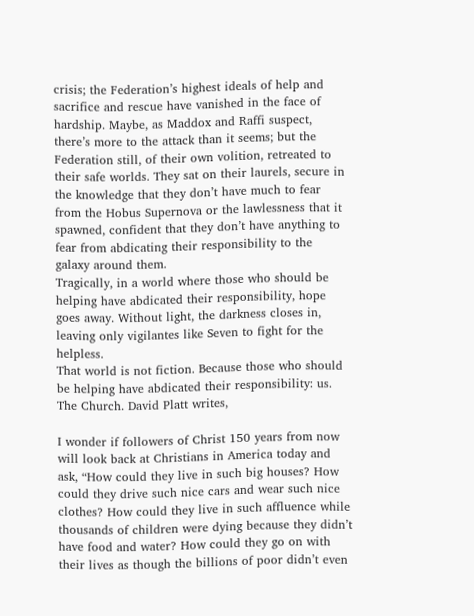crisis; the Federation’s highest ideals of help and sacrifice and rescue have vanished in the face of hardship. Maybe, as Maddox and Raffi suspect, there’s more to the attack than it seems; but the Federation still, of their own volition, retreated to their safe worlds. They sat on their laurels, secure in the knowledge that they don’t have much to fear from the Hobus Supernova or the lawlessness that it spawned, confident that they don’t have anything to fear from abdicating their responsibility to the galaxy around them.
Tragically, in a world where those who should be helping have abdicated their responsibility, hope goes away. Without light, the darkness closes in, leaving only vigilantes like Seven to fight for the helpless.
That world is not fiction. Because those who should be helping have abdicated their responsibility: us. The Church. David Platt writes,

I wonder if followers of Christ 150 years from now will look back at Christians in America today and ask, “How could they live in such big houses? How could they drive such nice cars and wear such nice clothes? How could they live in such affluence while thousands of children were dying because they didn’t have food and water? How could they go on with their lives as though the billions of poor didn’t even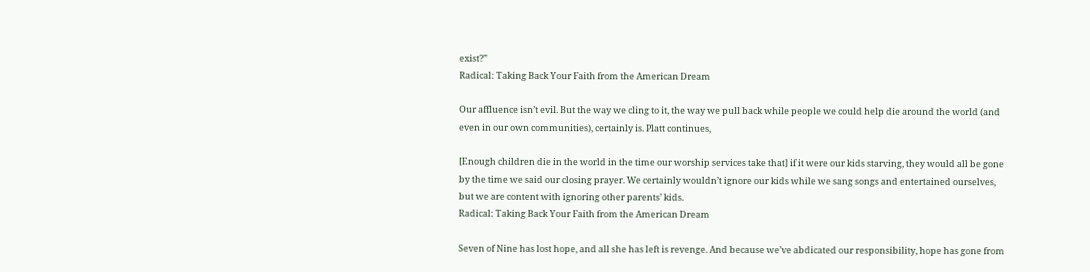exist?”
Radical: Taking Back Your Faith from the American Dream

Our affluence isn’t evil. But the way we cling to it, the way we pull back while people we could help die around the world (and even in our own communities), certainly is. Platt continues,

[Enough children die in the world in the time our worship services take that] if it were our kids starving, they would all be gone by the time we said our closing prayer. We certainly wouldn’t ignore our kids while we sang songs and entertained ourselves, but we are content with ignoring other parents’ kids.
Radical: Taking Back Your Faith from the American Dream

Seven of Nine has lost hope, and all she has left is revenge. And because we’ve abdicated our responsibility, hope has gone from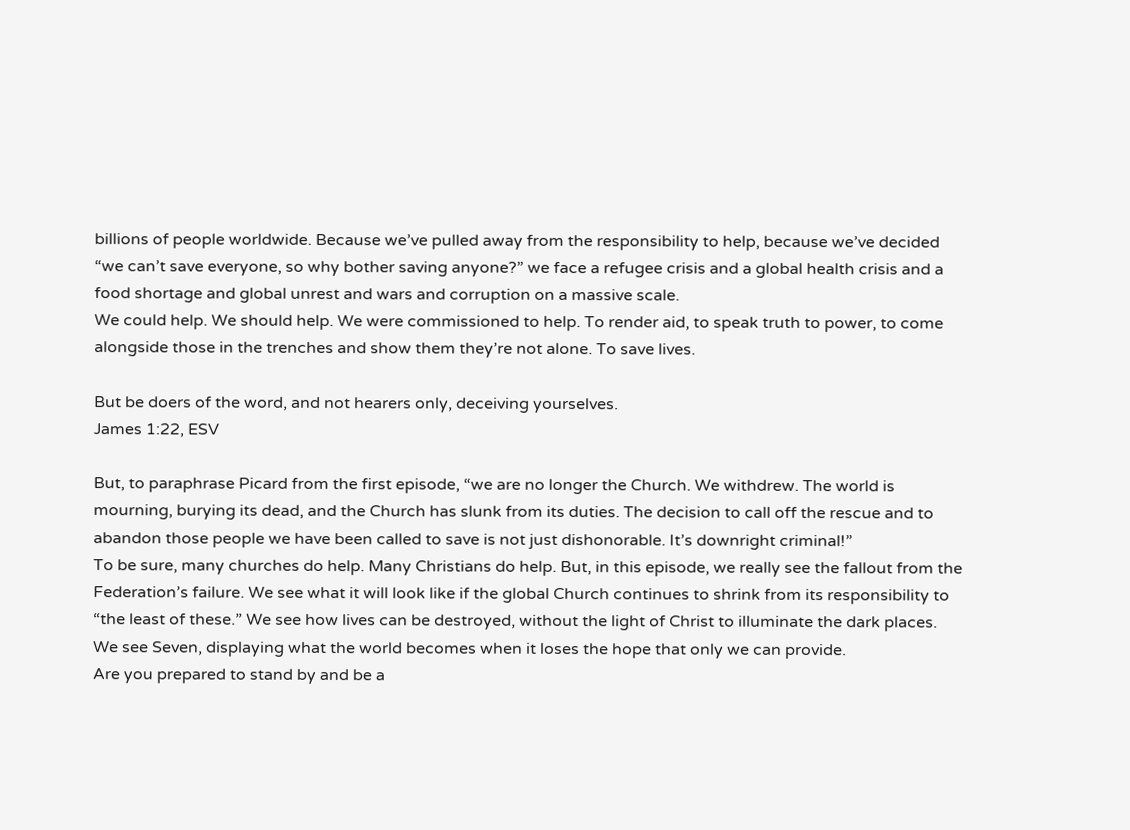billions of people worldwide. Because we’ve pulled away from the responsibility to help, because we’ve decided “we can’t save everyone, so why bother saving anyone?” we face a refugee crisis and a global health crisis and a food shortage and global unrest and wars and corruption on a massive scale.
We could help. We should help. We were commissioned to help. To render aid, to speak truth to power, to come alongside those in the trenches and show them they’re not alone. To save lives.

But be doers of the word, and not hearers only, deceiving yourselves.
James 1:22, ESV

But, to paraphrase Picard from the first episode, “we are no longer the Church. We withdrew. The world is mourning, burying its dead, and the Church has slunk from its duties. The decision to call off the rescue and to abandon those people we have been called to save is not just dishonorable. It’s downright criminal!”
To be sure, many churches do help. Many Christians do help. But, in this episode, we really see the fallout from the Federation’s failure. We see what it will look like if the global Church continues to shrink from its responsibility to “the least of these.” We see how lives can be destroyed, without the light of Christ to illuminate the dark places. We see Seven, displaying what the world becomes when it loses the hope that only we can provide.
Are you prepared to stand by and be a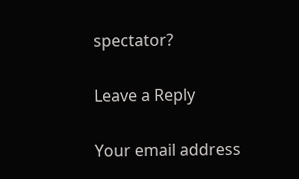spectator?

Leave a Reply

Your email address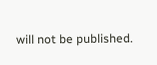will not be published.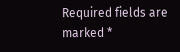Required fields are marked *